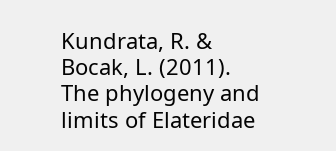Kundrata, R. & Bocak, L. (2011). The phylogeny and limits of Elateridae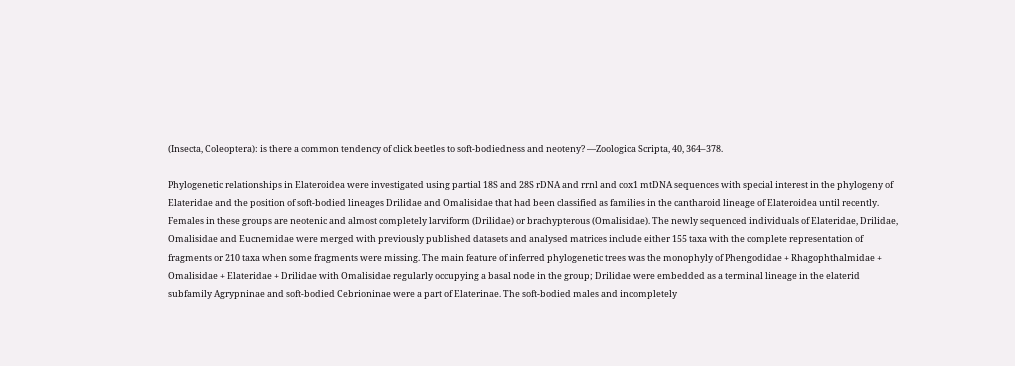(Insecta, Coleoptera): is there a common tendency of click beetles to soft-bodiedness and neoteny? —Zoologica Scripta, 40, 364–378.

Phylogenetic relationships in Elateroidea were investigated using partial 18S and 28S rDNA and rrnl and cox1 mtDNA sequences with special interest in the phylogeny of Elateridae and the position of soft-bodied lineages Drilidae and Omalisidae that had been classified as families in the cantharoid lineage of Elateroidea until recently. Females in these groups are neotenic and almost completely larviform (Drilidae) or brachypterous (Omalisidae). The newly sequenced individuals of Elateridae, Drilidae, Omalisidae and Eucnemidae were merged with previously published datasets and analysed matrices include either 155 taxa with the complete representation of fragments or 210 taxa when some fragments were missing. The main feature of inferred phylogenetic trees was the monophyly of Phengodidae + Rhagophthalmidae + Omalisidae + Elateridae + Drilidae with Omalisidae regularly occupying a basal node in the group; Drilidae were embedded as a terminal lineage in the elaterid subfamily Agrypninae and soft-bodied Cebrioninae were a part of Elaterinae. The soft-bodied males and incompletely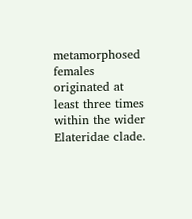metamorphosed females originated at least three times within the wider Elateridae clade.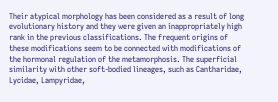Their atypical morphology has been considered as a result of long evolutionary history and they were given an inappropriately high rank in the previous classifications. The frequent origins of these modifications seem to be connected with modifications of the hormonal regulation of the metamorphosis. The superficial similarity with other soft-bodied lineages, such as Cantharidae, Lycidae, Lampyridae,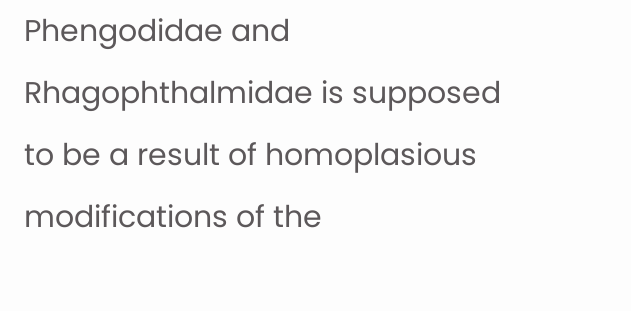Phengodidae and Rhagophthalmidae is supposed to be a result of homoplasious modifications of the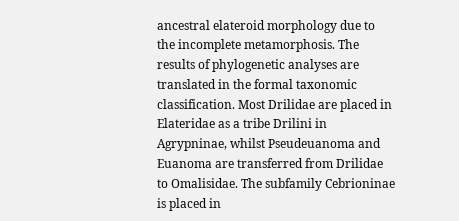ancestral elateroid morphology due to the incomplete metamorphosis. The results of phylogenetic analyses are translated in the formal taxonomic classification. Most Drilidae are placed in Elateridae as a tribe Drilini in Agrypninae, whilst Pseudeuanoma and Euanoma are transferred from Drilidae to Omalisidae. The subfamily Cebrioninae is placed in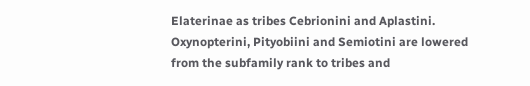Elaterinae as tribes Cebrionini and Aplastini. Oxynopterini, Pityobiini and Semiotini are lowered from the subfamily rank to tribes and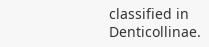classified in Denticollinae.